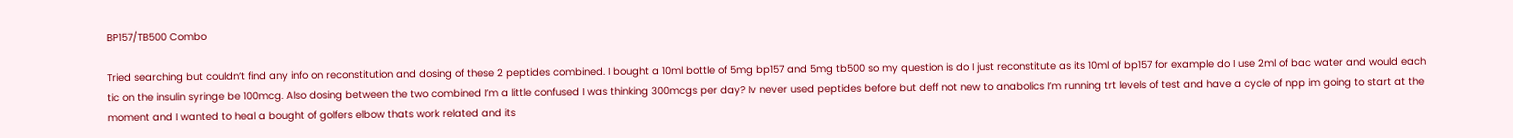BP157/TB500 Combo

Tried searching but couldn’t find any info on reconstitution and dosing of these 2 peptides combined. I bought a 10ml bottle of 5mg bp157 and 5mg tb500 so my question is do I just reconstitute as its 10ml of bp157 for example do I use 2ml of bac water and would each tic on the insulin syringe be 100mcg. Also dosing between the two combined I’m a little confused I was thinking 300mcgs per day? Iv never used peptides before but deff not new to anabolics I’m running trt levels of test and have a cycle of npp im going to start at the moment and I wanted to heal a bought of golfers elbow thats work related and its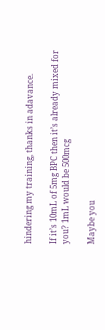hindering my training, thanks in adavance.

If it’s 10mL of 5mg BPC then it’s already mixed for you? 1mL would be 500mcg

Maybe you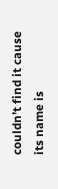couldn’t find it cause its name is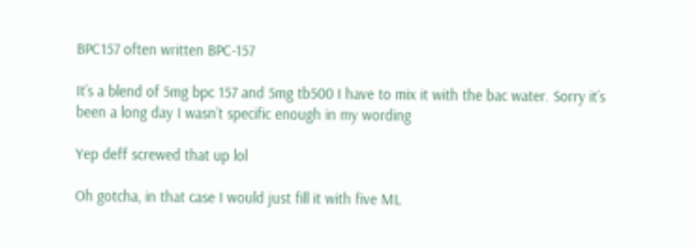BPC157 often written BPC-157

It’s a blend of 5mg bpc 157 and 5mg tb500 I have to mix it with the bac water. Sorry it’s been a long day I wasn’t specific enough in my wording

Yep deff screwed that up lol

Oh gotcha, in that case I would just fill it with five ML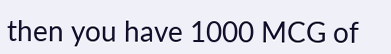then you have 1000 MCG of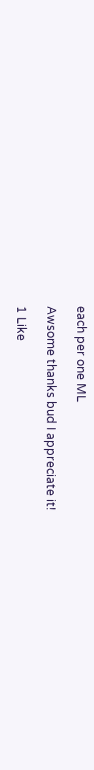each per one ML

Awsome thanks bud I appreciate it!

1 Like